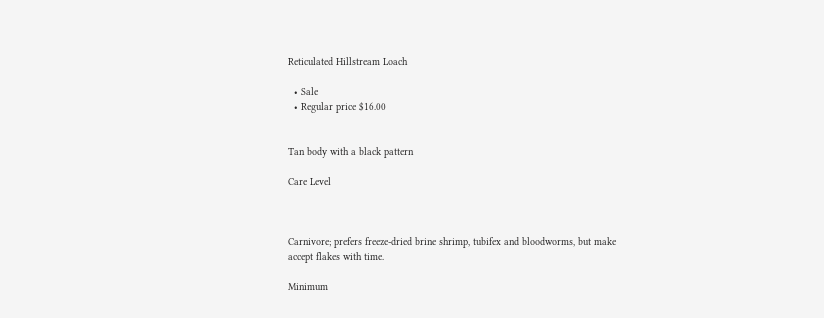Reticulated Hillstream Loach

  • Sale
  • Regular price $16.00


Tan body with a black pattern

Care Level



Carnivore; prefers freeze-dried brine shrimp, tubifex and bloodworms, but make accept flakes with time.

Minimum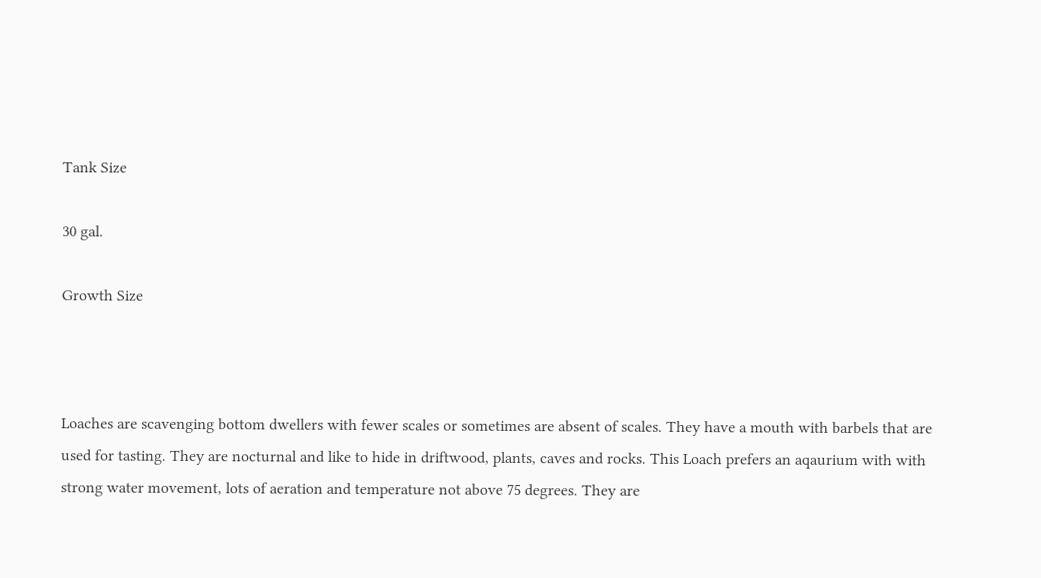Tank Size

30 gal.

Growth Size



Loaches are scavenging bottom dwellers with fewer scales or sometimes are absent of scales. They have a mouth with barbels that are used for tasting. They are nocturnal and like to hide in driftwood, plants, caves and rocks. This Loach prefers an aqaurium with with strong water movement, lots of aeration and temperature not above 75 degrees. They are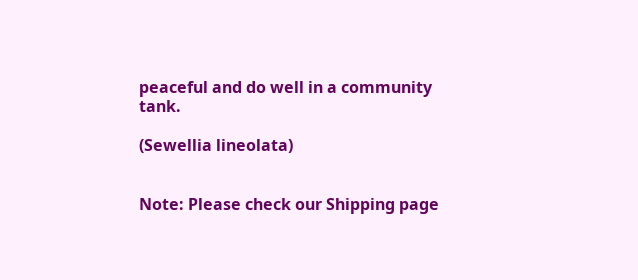peaceful and do well in a community tank.

(Sewellia lineolata)


Note: Please check our Shipping page